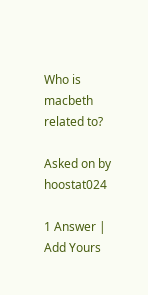Who is macbeth related to?

Asked on by hoostat024

1 Answer | Add Yours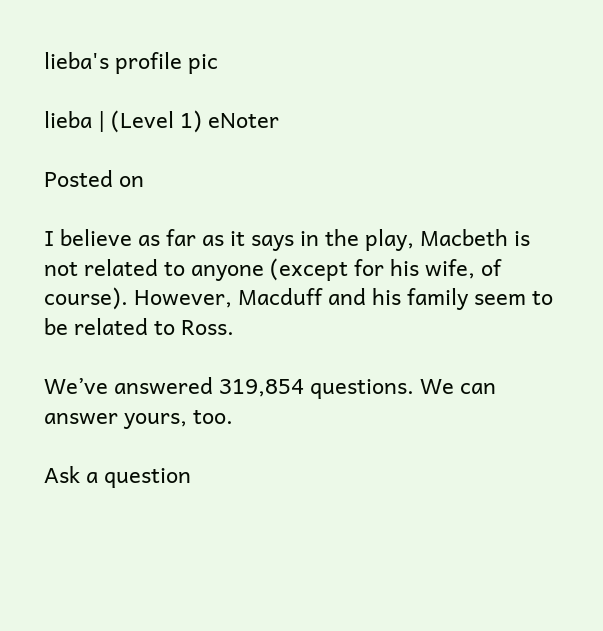lieba's profile pic

lieba | (Level 1) eNoter

Posted on

I believe as far as it says in the play, Macbeth is not related to anyone (except for his wife, of course). However, Macduff and his family seem to be related to Ross.

We’ve answered 319,854 questions. We can answer yours, too.

Ask a question